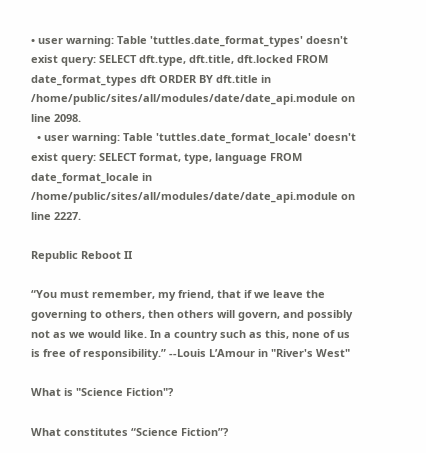• user warning: Table 'tuttles.date_format_types' doesn't exist query: SELECT dft.type, dft.title, dft.locked FROM date_format_types dft ORDER BY dft.title in /home/public/sites/all/modules/date/date_api.module on line 2098.
  • user warning: Table 'tuttles.date_format_locale' doesn't exist query: SELECT format, type, language FROM date_format_locale in /home/public/sites/all/modules/date/date_api.module on line 2227.

Republic Reboot II

“You must remember, my friend, that if we leave the governing to others, then others will govern, and possibly not as we would like. In a country such as this, none of us is free of responsibility.” --Louis L’Amour in "River's West"

What is "Science Fiction"?

What constitutes “Science Fiction”?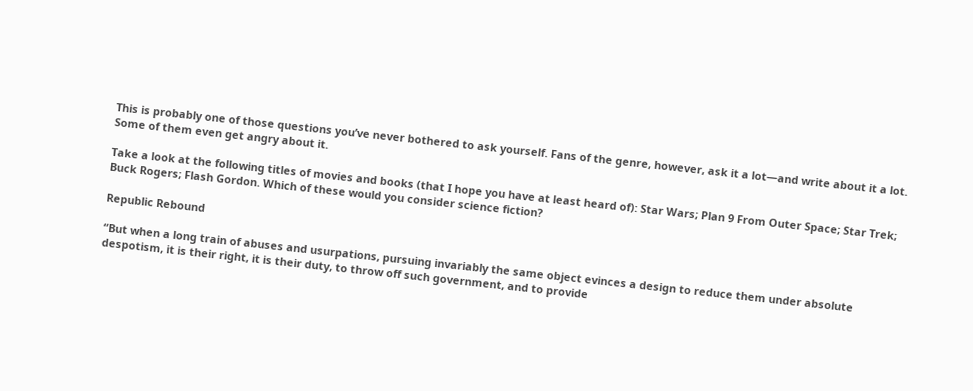This is probably one of those questions you’ve never bothered to ask yourself. Fans of the genre, however, ask it a lot—and write about it a lot. Some of them even get angry about it.

Take a look at the following titles of movies and books (that I hope you have at least heard of): Star Wars; Plan 9 From Outer Space; Star Trek; Buck Rogers; Flash Gordon. Which of these would you consider science fiction?

Republic Rebound

“But when a long train of abuses and usurpations, pursuing invariably the same object evinces a design to reduce them under absolute despotism, it is their right, it is their duty, to throw off such government, and to provide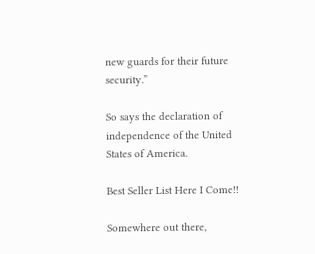new guards for their future security.”

So says the declaration of independence of the United States of America.

Best Seller List Here I Come!!

Somewhere out there,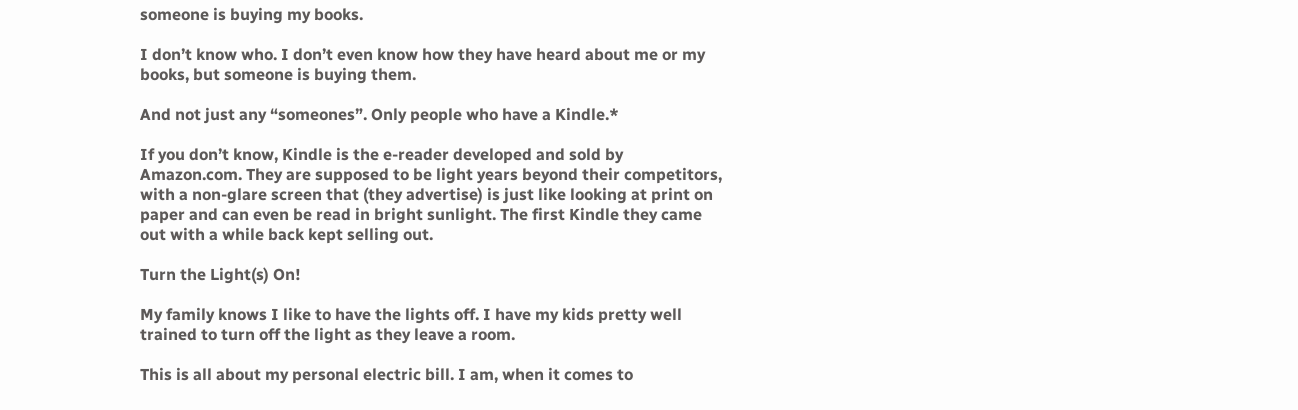someone is buying my books.

I don’t know who. I don’t even know how they have heard about me or my books, but someone is buying them.

And not just any “someones”. Only people who have a Kindle.*

If you don’t know, Kindle is the e-reader developed and sold by Amazon.com. They are supposed to be light years beyond their competitors, with a non-glare screen that (they advertise) is just like looking at print on paper and can even be read in bright sunlight. The first Kindle they came out with a while back kept selling out.

Turn the Light(s) On!

My family knows I like to have the lights off. I have my kids pretty well trained to turn off the light as they leave a room.

This is all about my personal electric bill. I am, when it comes to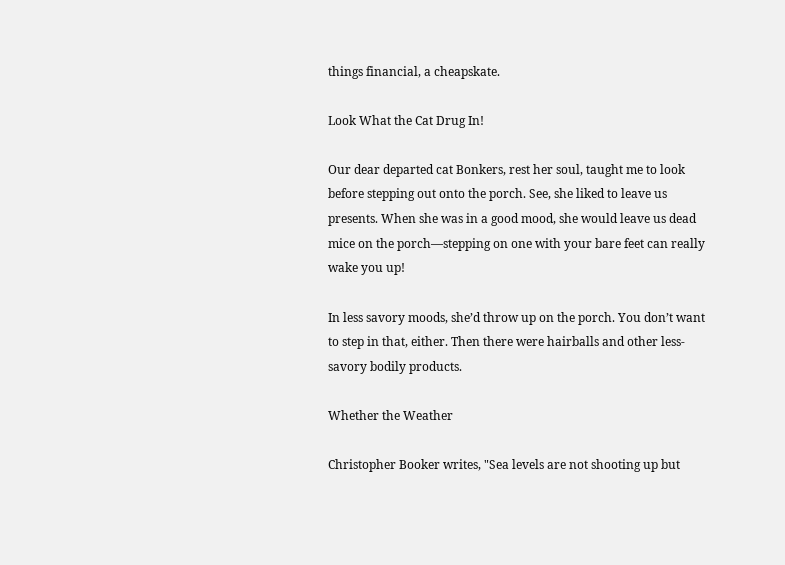things financial, a cheapskate.

Look What the Cat Drug In!

Our dear departed cat Bonkers, rest her soul, taught me to look before stepping out onto the porch. See, she liked to leave us presents. When she was in a good mood, she would leave us dead mice on the porch—stepping on one with your bare feet can really wake you up!

In less savory moods, she’d throw up on the porch. You don’t want to step in that, either. Then there were hairballs and other less-savory bodily products.

Whether the Weather

Christopher Booker writes, "Sea levels are not shooting up but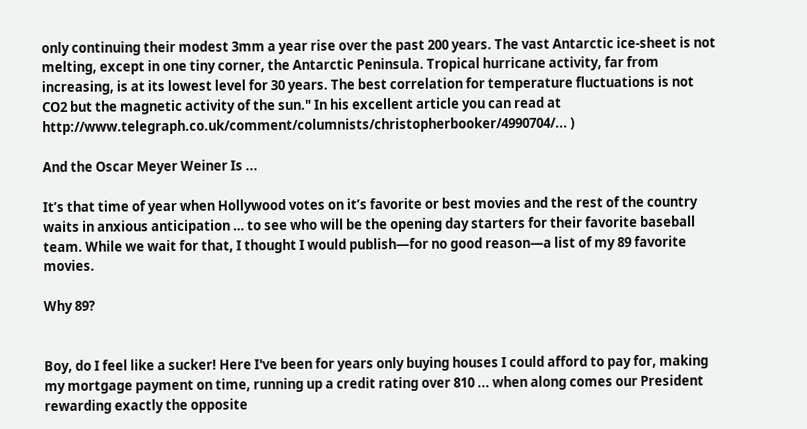only continuing their modest 3mm a year rise over the past 200 years. The vast Antarctic ice-sheet is not melting, except in one tiny corner, the Antarctic Peninsula. Tropical hurricane activity, far from increasing, is at its lowest level for 30 years. The best correlation for temperature fluctuations is not CO2 but the magnetic activity of the sun." In his excellent article you can read at http://www.telegraph.co.uk/comment/columnists/christopherbooker/4990704/... )

And the Oscar Meyer Weiner Is ...

It’s that time of year when Hollywood votes on it’s favorite or best movies and the rest of the country waits in anxious anticipation … to see who will be the opening day starters for their favorite baseball team. While we wait for that, I thought I would publish—for no good reason—a list of my 89 favorite movies.

Why 89?


Boy, do I feel like a sucker! Here I've been for years only buying houses I could afford to pay for, making my mortgage payment on time, running up a credit rating over 810 ... when along comes our President rewarding exactly the opposite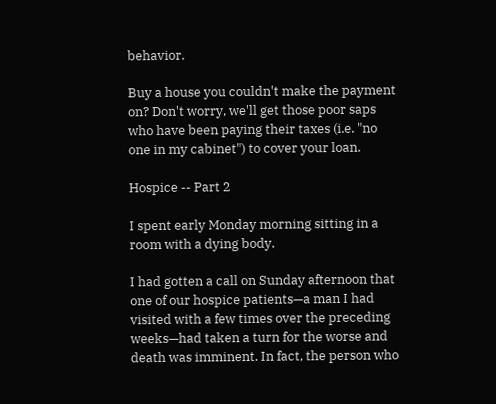behavior.

Buy a house you couldn't make the payment on? Don't worry, we'll get those poor saps who have been paying their taxes (i.e. "no one in my cabinet") to cover your loan.

Hospice -- Part 2

I spent early Monday morning sitting in a room with a dying body.

I had gotten a call on Sunday afternoon that one of our hospice patients—a man I had visited with a few times over the preceding weeks—had taken a turn for the worse and death was imminent. In fact, the person who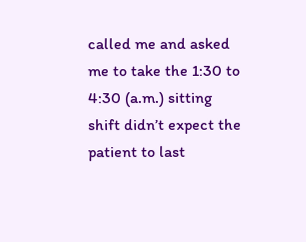called me and asked me to take the 1:30 to 4:30 (a.m.) sitting shift didn’t expect the patient to last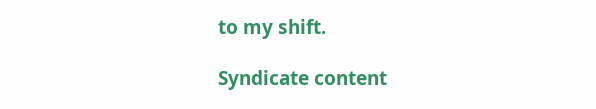to my shift.

Syndicate content